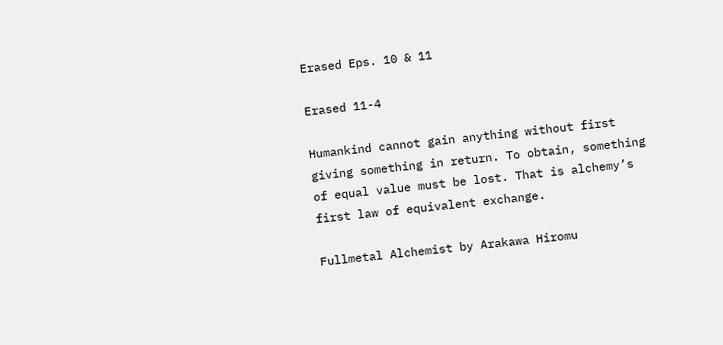Erased Eps. 10 & 11

Erased 11-4

Humankind cannot gain anything without first giving something in return. To obtain, something of equal value must be lost. That is alchemy’s first law of equivalent exchange.

Fullmetal Alchemist by Arakawa Hiromu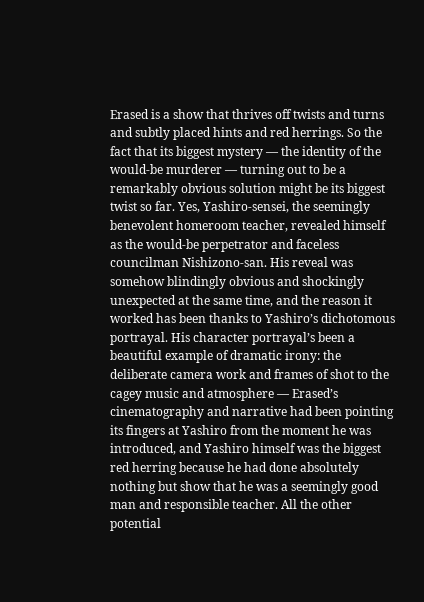Erased is a show that thrives off twists and turns and subtly placed hints and red herrings. So the fact that its biggest mystery — the identity of the would-be murderer — turning out to be a remarkably obvious solution might be its biggest twist so far. Yes, Yashiro-sensei, the seemingly benevolent homeroom teacher, revealed himself as the would-be perpetrator and faceless councilman Nishizono-san. His reveal was somehow blindingly obvious and shockingly unexpected at the same time, and the reason it worked has been thanks to Yashiro’s dichotomous portrayal. His character portrayal’s been a beautiful example of dramatic irony: the deliberate camera work and frames of shot to the cagey music and atmosphere — Erased’s cinematography and narrative had been pointing its fingers at Yashiro from the moment he was introduced, and Yashiro himself was the biggest red herring because he had done absolutely nothing but show that he was a seemingly good man and responsible teacher. All the other potential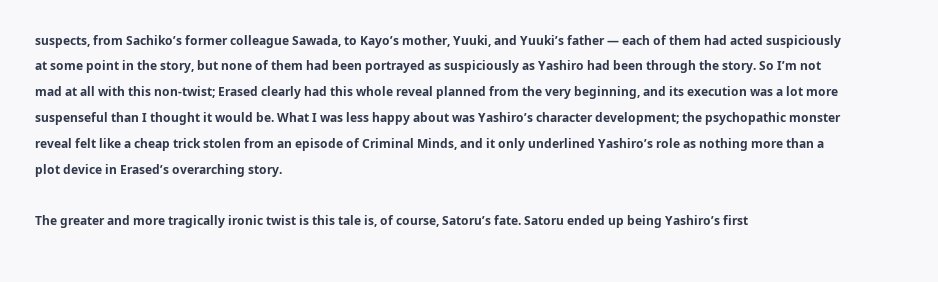suspects, from Sachiko’s former colleague Sawada, to Kayo’s mother, Yuuki, and Yuuki’s father — each of them had acted suspiciously at some point in the story, but none of them had been portrayed as suspiciously as Yashiro had been through the story. So I’m not mad at all with this non-twist; Erased clearly had this whole reveal planned from the very beginning, and its execution was a lot more suspenseful than I thought it would be. What I was less happy about was Yashiro’s character development; the psychopathic monster reveal felt like a cheap trick stolen from an episode of Criminal Minds, and it only underlined Yashiro’s role as nothing more than a plot device in Erased’s overarching story.

The greater and more tragically ironic twist is this tale is, of course, Satoru’s fate. Satoru ended up being Yashiro’s first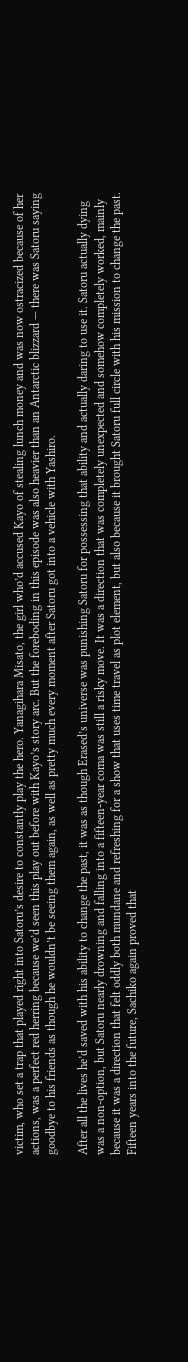victim, who set a trap that played right into Satoru’s desire to constantly play the hero. Yanagihara Misato, the girl who’d accused Kayo of stealing lunch money and was now ostracized because of her actions, was a perfect red herring because we’d seen this play out before with Kayo’s story arc. But the foreboding in this episode was also heavier than an Antarctic blizzard — there was Satoru saying goodbye to his friends as though he wouldn’t be seeing them again, as well as pretty much every moment after Satoru got into a vehicle with Yashiro.

After all the lives he’d saved with his ability to change the past, it was as though Erased’s universe was punishing Satoru for possessing that ability and actually daring to use it. Satoru actually dying was a non-option, but Satoru nearly drowning and falling into a fifteen-year coma was still a risky move. It was a direction that was completely unexpected and somehow completely worked, mainly because it was a direction that felt oddly both mundane and refreshing for a show that uses time travel as plot element, but also because it brought Satoru full circle with his mission to change the past. Fifteen years into the future, Sachiko again proved that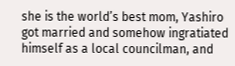she is the world’s best mom, Yashiro got married and somehow ingratiated himself as a local councilman, and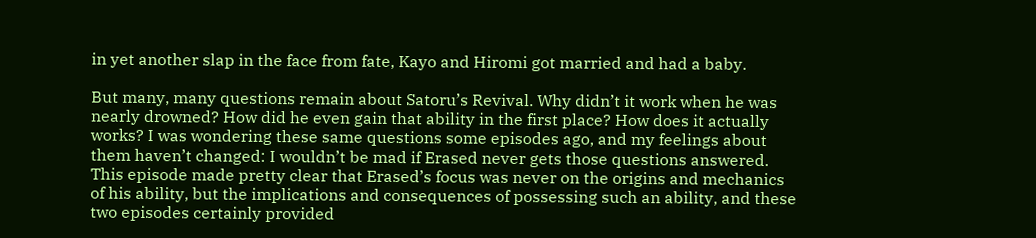in yet another slap in the face from fate, Kayo and Hiromi got married and had a baby.

But many, many questions remain about Satoru’s Revival. Why didn’t it work when he was nearly drowned? How did he even gain that ability in the first place? How does it actually works? I was wondering these same questions some episodes ago, and my feelings about them haven’t changed: I wouldn’t be mad if Erased never gets those questions answered. This episode made pretty clear that Erased’s focus was never on the origins and mechanics of his ability, but the implications and consequences of possessing such an ability, and these two episodes certainly provided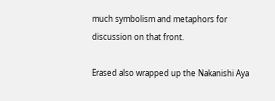much symbolism and metaphors for discussion on that front.

Erased also wrapped up the Nakanishi Aya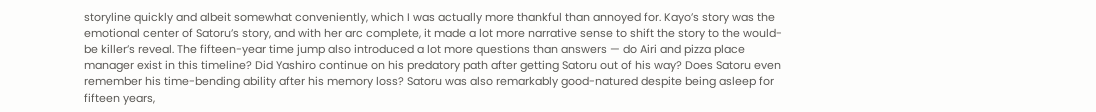storyline quickly and albeit somewhat conveniently, which I was actually more thankful than annoyed for. Kayo’s story was the emotional center of Satoru’s story, and with her arc complete, it made a lot more narrative sense to shift the story to the would-be killer’s reveal. The fifteen-year time jump also introduced a lot more questions than answers — do Airi and pizza place manager exist in this timeline? Did Yashiro continue on his predatory path after getting Satoru out of his way? Does Satoru even remember his time-bending ability after his memory loss? Satoru was also remarkably good-natured despite being asleep for fifteen years,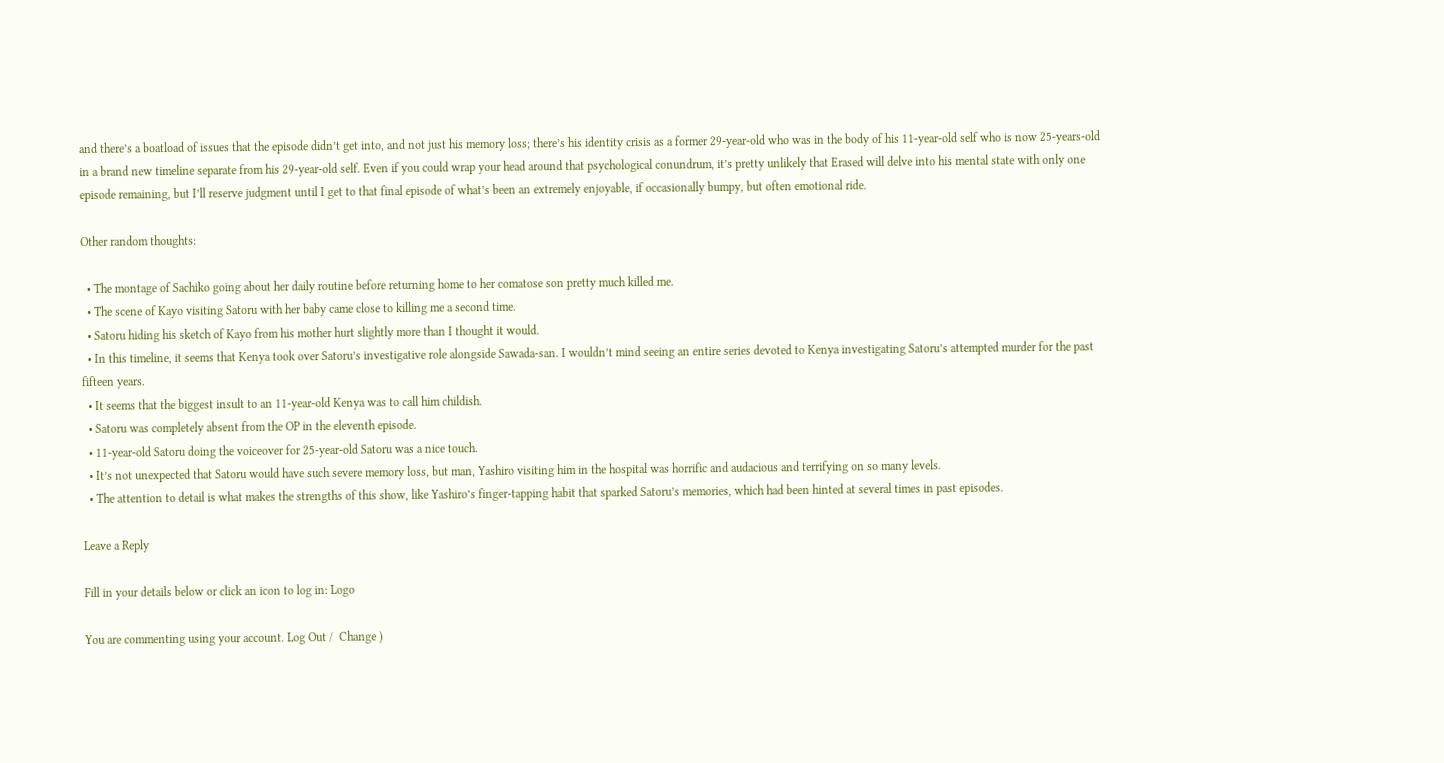and there’s a boatload of issues that the episode didn’t get into, and not just his memory loss; there’s his identity crisis as a former 29-year-old who was in the body of his 11-year-old self who is now 25-years-old in a brand new timeline separate from his 29-year-old self. Even if you could wrap your head around that psychological conundrum, it’s pretty unlikely that Erased will delve into his mental state with only one episode remaining, but I’ll reserve judgment until I get to that final episode of what’s been an extremely enjoyable, if occasionally bumpy, but often emotional ride.

Other random thoughts:

  • The montage of Sachiko going about her daily routine before returning home to her comatose son pretty much killed me.
  • The scene of Kayo visiting Satoru with her baby came close to killing me a second time.
  • Satoru hiding his sketch of Kayo from his mother hurt slightly more than I thought it would.
  • In this timeline, it seems that Kenya took over Satoru’s investigative role alongside Sawada-san. I wouldn’t mind seeing an entire series devoted to Kenya investigating Satoru’s attempted murder for the past fifteen years.
  • It seems that the biggest insult to an 11-year-old Kenya was to call him childish.
  • Satoru was completely absent from the OP in the eleventh episode.
  • 11-year-old Satoru doing the voiceover for 25-year-old Satoru was a nice touch.
  • It’s not unexpected that Satoru would have such severe memory loss, but man, Yashiro visiting him in the hospital was horrific and audacious and terrifying on so many levels.
  • The attention to detail is what makes the strengths of this show, like Yashiro’s finger-tapping habit that sparked Satoru’s memories, which had been hinted at several times in past episodes.

Leave a Reply

Fill in your details below or click an icon to log in: Logo

You are commenting using your account. Log Out /  Change )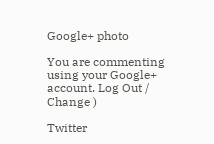Google+ photo

You are commenting using your Google+ account. Log Out /  Change )

Twitter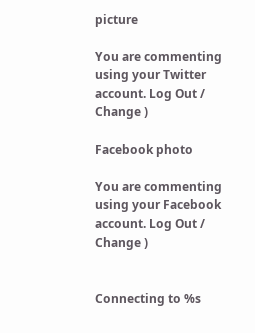picture

You are commenting using your Twitter account. Log Out /  Change )

Facebook photo

You are commenting using your Facebook account. Log Out /  Change )


Connecting to %s